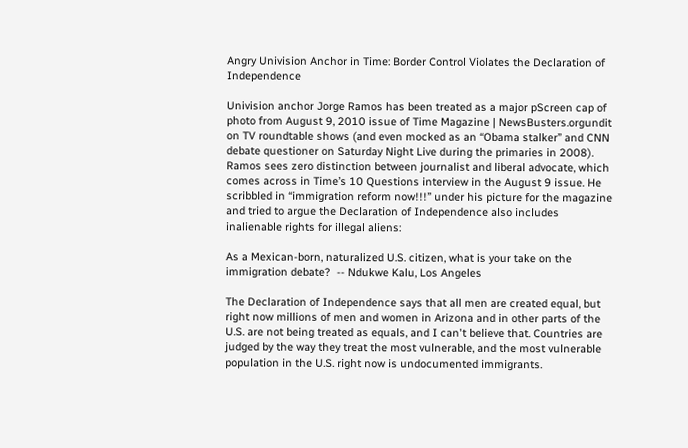Angry Univision Anchor in Time: Border Control Violates the Declaration of Independence

Univision anchor Jorge Ramos has been treated as a major pScreen cap of photo from August 9, 2010 issue of Time Magazine | NewsBusters.orgundit on TV roundtable shows (and even mocked as an “Obama stalker” and CNN debate questioner on Saturday Night Live during the primaries in 2008). Ramos sees zero distinction between journalist and liberal advocate, which comes across in Time’s 10 Questions interview in the August 9 issue. He scribbled in “immigration reform now!!!” under his picture for the magazine and tried to argue the Declaration of Independence also includes inalienable rights for illegal aliens:

As a Mexican-born, naturalized U.S. citizen, what is your take on the immigration debate?  -- Ndukwe Kalu, Los Angeles

The Declaration of Independence says that all men are created equal, but right now millions of men and women in Arizona and in other parts of the U.S. are not being treated as equals, and I can't believe that. Countries are judged by the way they treat the most vulnerable, and the most vulnerable population in the U.S. right now is undocumented immigrants.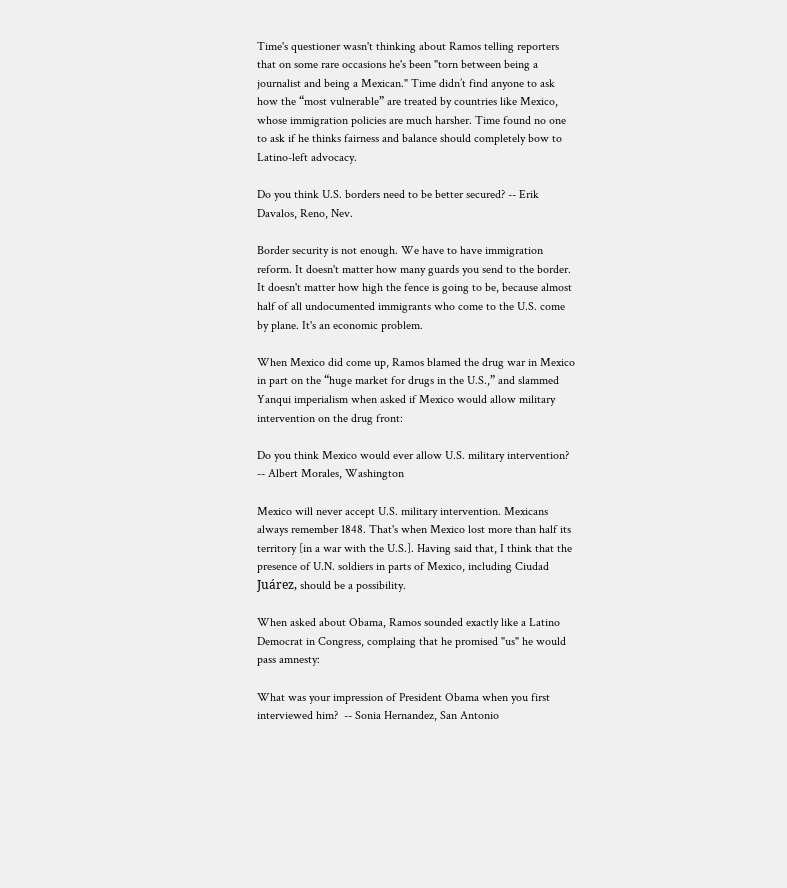Time's questioner wasn't thinking about Ramos telling reporters that on some rare occasions he's been "torn between being a journalist and being a Mexican." Time didn’t find anyone to ask how the “most vulnerable” are treated by countries like Mexico, whose immigration policies are much harsher. Time found no one to ask if he thinks fairness and balance should completely bow to Latino-left advocacy.

Do you think U.S. borders need to be better secured? -- Erik Davalos, Reno, Nev.

Border security is not enough. We have to have immigration reform. It doesn't matter how many guards you send to the border. It doesn't matter how high the fence is going to be, because almost half of all undocumented immigrants who come to the U.S. come by plane. It's an economic problem.

When Mexico did come up, Ramos blamed the drug war in Mexico in part on the “huge market for drugs in the U.S.,” and slammed Yanqui imperialism when asked if Mexico would allow military intervention on the drug front:

Do you think Mexico would ever allow U.S. military intervention?  -- Albert Morales, Washington

Mexico will never accept U.S. military intervention. Mexicans always remember 1848. That's when Mexico lost more than half its territory [in a war with the U.S.]. Having said that, I think that the presence of U.N. soldiers in parts of Mexico, including Ciudad Juárez, should be a possibility.

When asked about Obama, Ramos sounded exactly like a Latino Democrat in Congress, complaing that he promised "us" he would pass amnesty:

What was your impression of President Obama when you first interviewed him?  -- Sonia Hernandez, San Antonio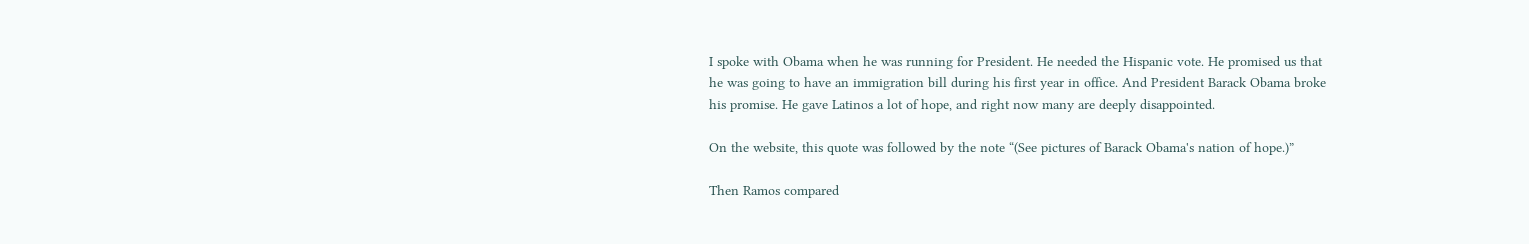I spoke with Obama when he was running for President. He needed the Hispanic vote. He promised us that he was going to have an immigration bill during his first year in office. And President Barack Obama broke his promise. He gave Latinos a lot of hope, and right now many are deeply disappointed.

On the website, this quote was followed by the note “(See pictures of Barack Obama's nation of hope.)”

Then Ramos compared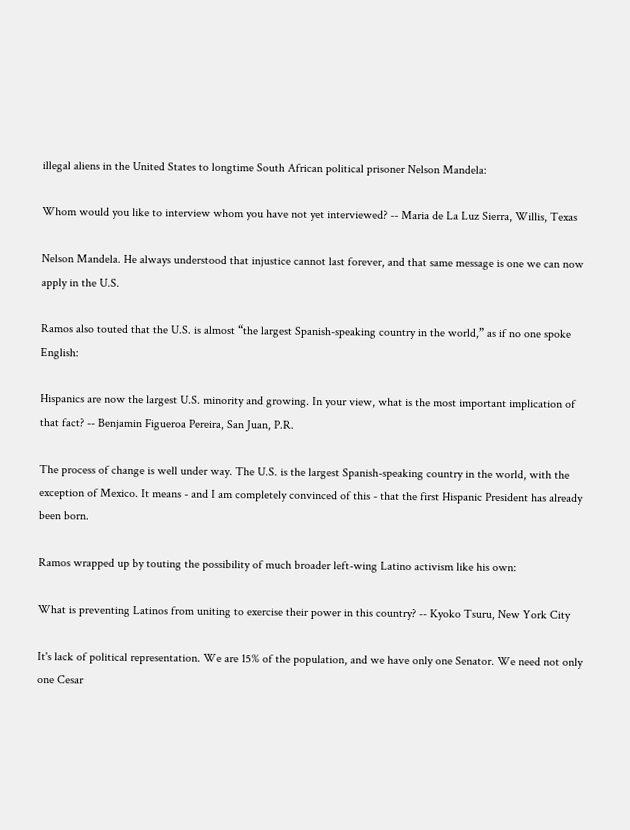illegal aliens in the United States to longtime South African political prisoner Nelson Mandela:

Whom would you like to interview whom you have not yet interviewed? -- Maria de La Luz Sierra, Willis, Texas

Nelson Mandela. He always understood that injustice cannot last forever, and that same message is one we can now apply in the U.S.

Ramos also touted that the U.S. is almost “the largest Spanish-speaking country in the world,” as if no one spoke English:

Hispanics are now the largest U.S. minority and growing. In your view, what is the most important implication of that fact? -- Benjamin Figueroa Pereira, San Juan, P.R.

The process of change is well under way. The U.S. is the largest Spanish-speaking country in the world, with the exception of Mexico. It means - and I am completely convinced of this - that the first Hispanic President has already been born.

Ramos wrapped up by touting the possibility of much broader left-wing Latino activism like his own:

What is preventing Latinos from uniting to exercise their power in this country? -- Kyoko Tsuru, New York City

It's lack of political representation. We are 15% of the population, and we have only one Senator. We need not only one Cesar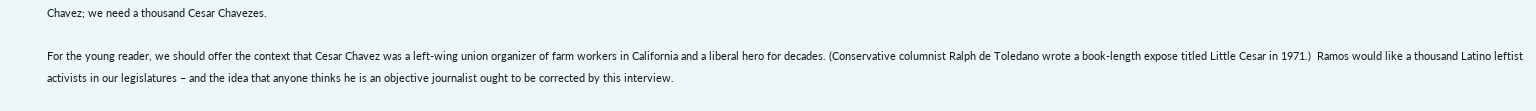Chavez; we need a thousand Cesar Chavezes.

For the young reader, we should offer the context that Cesar Chavez was a left-wing union organizer of farm workers in California and a liberal hero for decades. (Conservative columnist Ralph de Toledano wrote a book-length expose titled Little Cesar in 1971.)  Ramos would like a thousand Latino leftist activists in our legislatures – and the idea that anyone thinks he is an objective journalist ought to be corrected by this interview.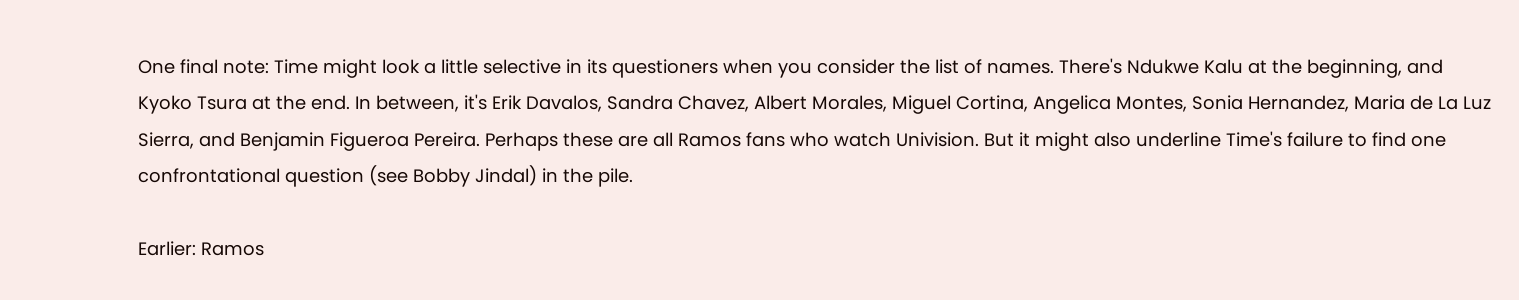One final note: Time might look a little selective in its questioners when you consider the list of names. There's Ndukwe Kalu at the beginning, and Kyoko Tsura at the end. In between, it's Erik Davalos, Sandra Chavez, Albert Morales, Miguel Cortina, Angelica Montes, Sonia Hernandez, Maria de La Luz Sierra, and Benjamin Figueroa Pereira. Perhaps these are all Ramos fans who watch Univision. But it might also underline Time's failure to find one confrontational question (see Bobby Jindal) in the pile.

Earlier: Ramos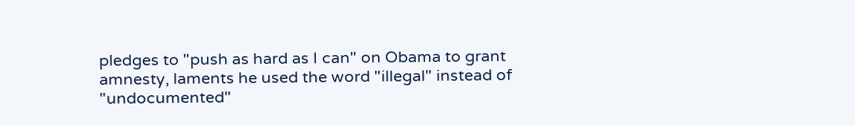pledges to "push as hard as I can" on Obama to grant amnesty, laments he used the word "illegal" instead of "undocumented"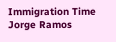Immigration Time Jorge Ramos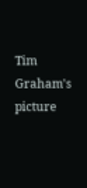Tim Graham's picture